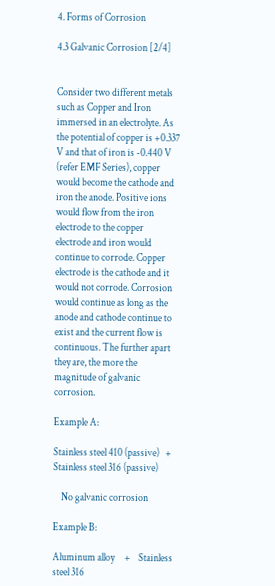4. Forms of Corrosion

4.3 Galvanic Corrosion [2/4]


Consider two different metals such as Copper and Iron immersed in an electrolyte. As the potential of copper is +0.337 V and that of iron is -0.440 V (refer EMF Series), copper would become the cathode and iron the anode. Positive ions would flow from the iron electrode to the copper electrode and iron would continue to corrode. Copper electrode is the cathode and it would not corrode. Corrosion would continue as long as the anode and cathode continue to exist and the current flow is continuous. The further apart they are, the more the magnitude of galvanic corrosion.

Example A:

Stainless steel 410 (passive)   + Stainless steel 316 (passive)

    No galvanic corrosion

Example B:

Aluminum alloy     +    Stainless steel 316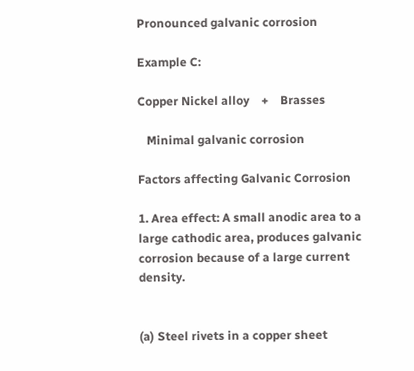Pronounced galvanic corrosion

Example C:

Copper Nickel alloy    +    Brasses

   Minimal galvanic corrosion

Factors affecting Galvanic Corrosion

1. Area effect: A small anodic area to a large cathodic area, produces galvanic corrosion because of a large current density.


(a) Steel rivets in a copper sheet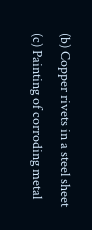(b) Copper rivets in a steel sheet
(c) Painting of corroding metal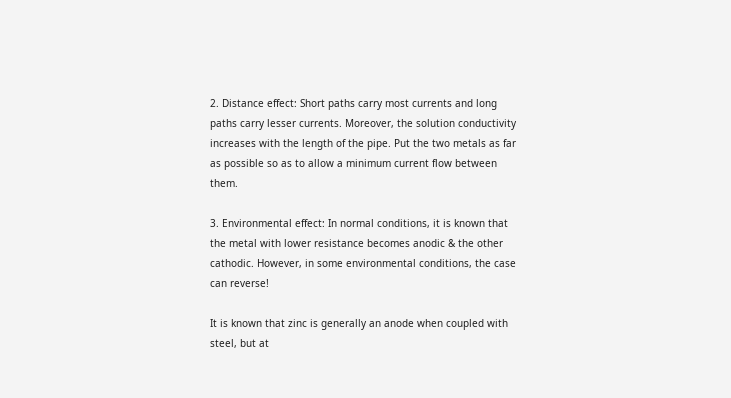2. Distance effect: Short paths carry most currents and long paths carry lesser currents. Moreover, the solution conductivity increases with the length of the pipe. Put the two metals as far as possible so as to allow a minimum current flow between them.

3. Environmental effect: In normal conditions, it is known that the metal with lower resistance becomes anodic & the other cathodic. However, in some environmental conditions, the case can reverse!

It is known that zinc is generally an anode when coupled with steel, but at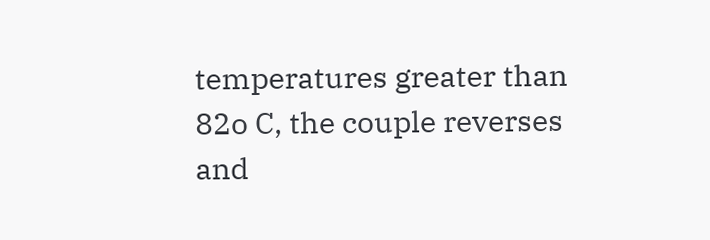temperatures greater than 82o C, the couple reverses and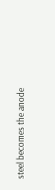steel becomes the anode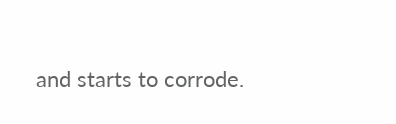and starts to corrode.